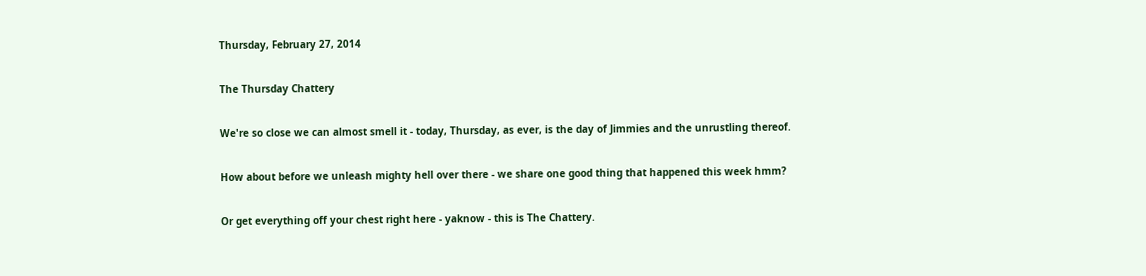Thursday, February 27, 2014

The Thursday Chattery

We're so close we can almost smell it - today, Thursday, as ever, is the day of Jimmies and the unrustling thereof.

How about before we unleash mighty hell over there - we share one good thing that happened this week hmm?

Or get everything off your chest right here - yaknow - this is The Chattery.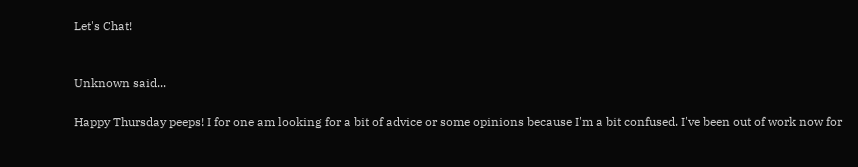Let's Chat!


Unknown said...

Happy Thursday peeps! I for one am looking for a bit of advice or some opinions because I'm a bit confused. I've been out of work now for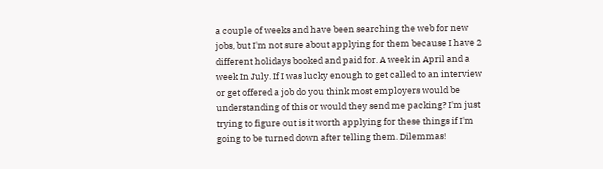a couple of weeks and have been searching the web for new jobs, but I'm not sure about applying for them because I have 2 different holidays booked and paid for. A week in April and a week In July. If I was lucky enough to get called to an interview or get offered a job do you think most employers would be understanding of this or would they send me packing? I'm just trying to figure out is it worth applying for these things if I'm going to be turned down after telling them. Dilemmas!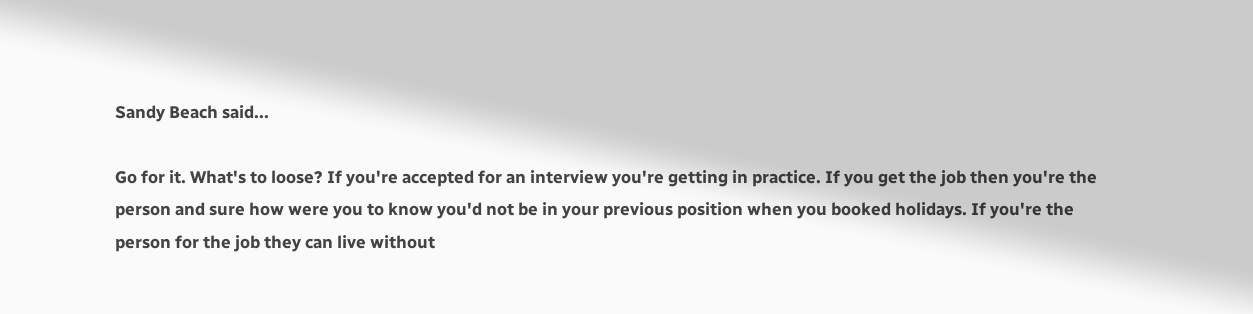Sandy Beach said...

Go for it. What's to loose? If you're accepted for an interview you're getting in practice. If you get the job then you're the person and sure how were you to know you'd not be in your previous position when you booked holidays. If you're the person for the job they can live without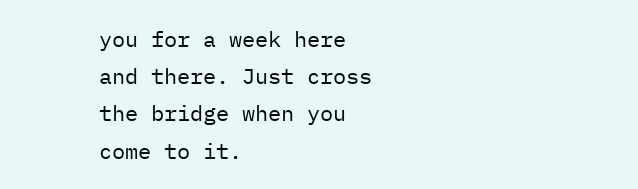you for a week here and there. Just cross the bridge when you come to it.